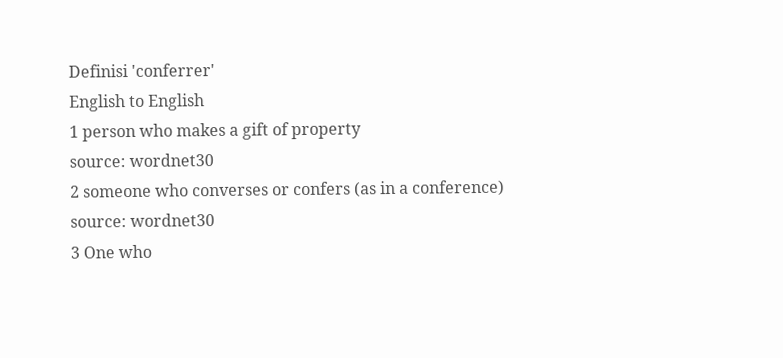Definisi 'conferrer'
English to English
1 person who makes a gift of property
source: wordnet30
2 someone who converses or confers (as in a conference)
source: wordnet30
3 One who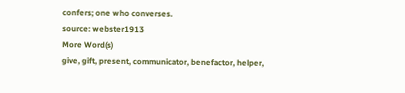confers; one who converses.
source: webster1913
More Word(s)
give, gift, present, communicator, benefactor, helper,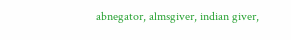abnegator, almsgiver, indian giver,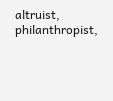altruist, philanthropist,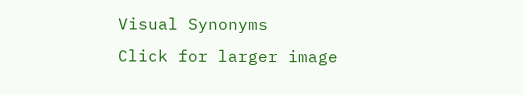Visual Synonyms
Click for larger image